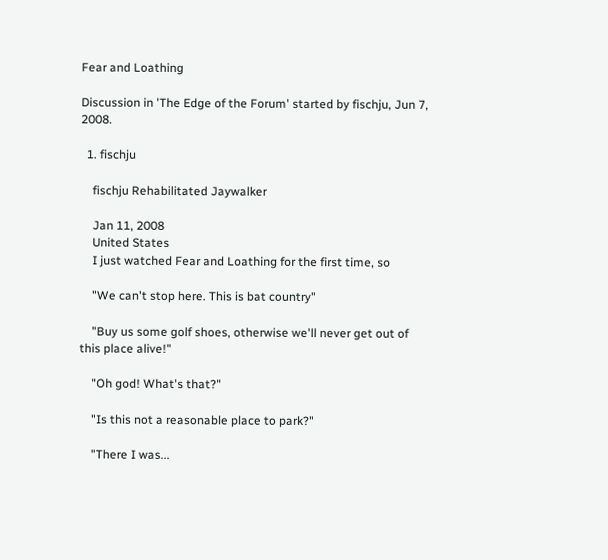Fear and Loathing

Discussion in 'The Edge of the Forum' started by fischju, Jun 7, 2008.

  1. fischju

    fischju Rehabilitated Jaywalker

    Jan 11, 2008
    United States
    I just watched Fear and Loathing for the first time, so

    "We can't stop here. This is bat country"

    "Buy us some golf shoes, otherwise we'll never get out of this place alive!"

    "Oh god! What's that?"

    "Is this not a reasonable place to park?"

    "There I was...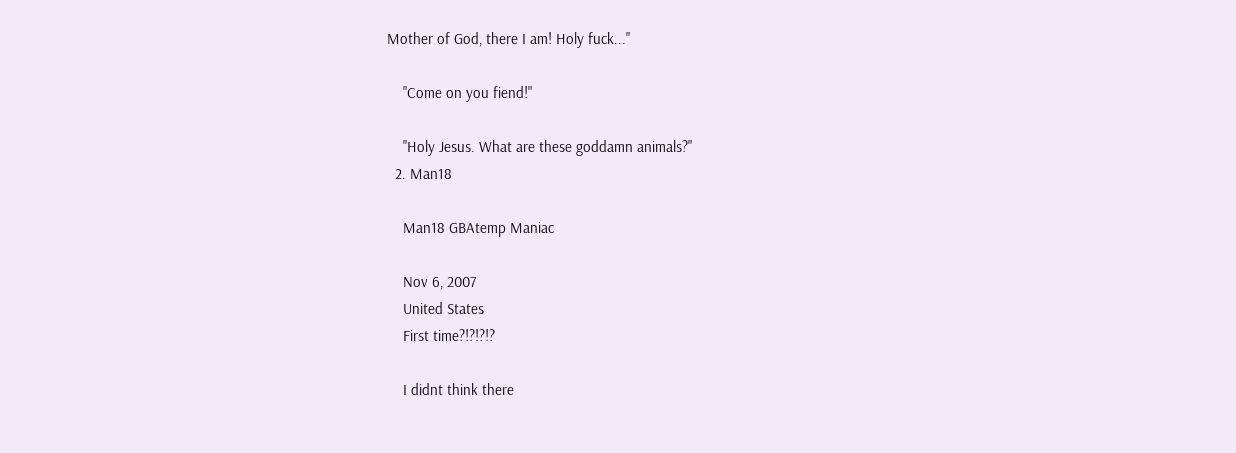Mother of God, there I am! Holy fuck..."

    "Come on you fiend!"

    "Holy Jesus. What are these goddamn animals?"
  2. Man18

    Man18 GBAtemp Maniac

    Nov 6, 2007
    United States
    First time?!?!?!?

    I didnt think there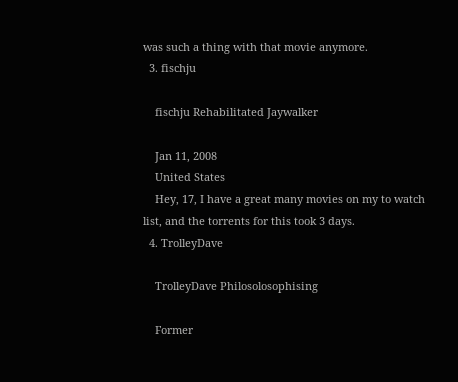was such a thing with that movie anymore.
  3. fischju

    fischju Rehabilitated Jaywalker

    Jan 11, 2008
    United States
    Hey, 17, I have a great many movies on my to watch list, and the torrents for this took 3 days.
  4. TrolleyDave

    TrolleyDave Philosolosophising

    Former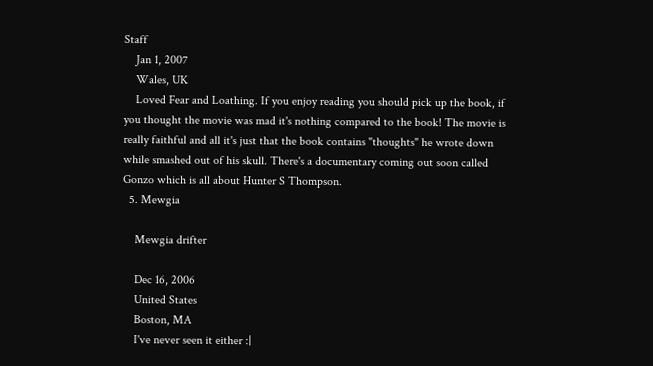Staff
    Jan 1, 2007
    Wales, UK
    Loved Fear and Loathing. If you enjoy reading you should pick up the book, if you thought the movie was mad it's nothing compared to the book! The movie is really faithful and all it's just that the book contains "thoughts" he wrote down while smashed out of his skull. There's a documentary coming out soon called Gonzo which is all about Hunter S Thompson.
  5. Mewgia

    Mewgia drifter

    Dec 16, 2006
    United States
    Boston, MA
    I've never seen it either :|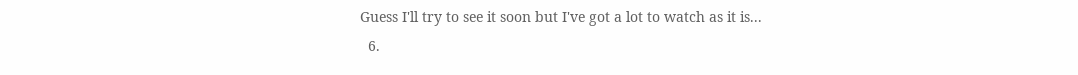Guess I'll try to see it soon but I've got a lot to watch as it is...
  6.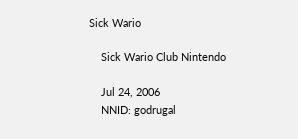Sick Wario

    Sick Wario Club Nintendo

    Jul 24, 2006
    NNID: godrugal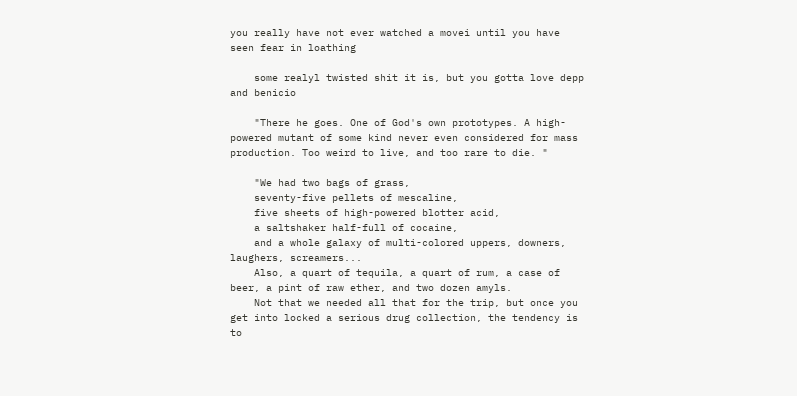you really have not ever watched a movei until you have seen fear in loathing

    some realyl twisted shit it is, but you gotta love depp and benicio

    "There he goes. One of God's own prototypes. A high-powered mutant of some kind never even considered for mass production. Too weird to live, and too rare to die. "

    "We had two bags of grass,
    seventy-five pellets of mescaline,
    five sheets of high-powered blotter acid,
    a saltshaker half-full of cocaine,
    and a whole galaxy of multi-colored uppers, downers, laughers, screamers...
    Also, a quart of tequila, a quart of rum, a case of beer, a pint of raw ether, and two dozen amyls.
    Not that we needed all that for the trip, but once you get into locked a serious drug collection, the tendency is to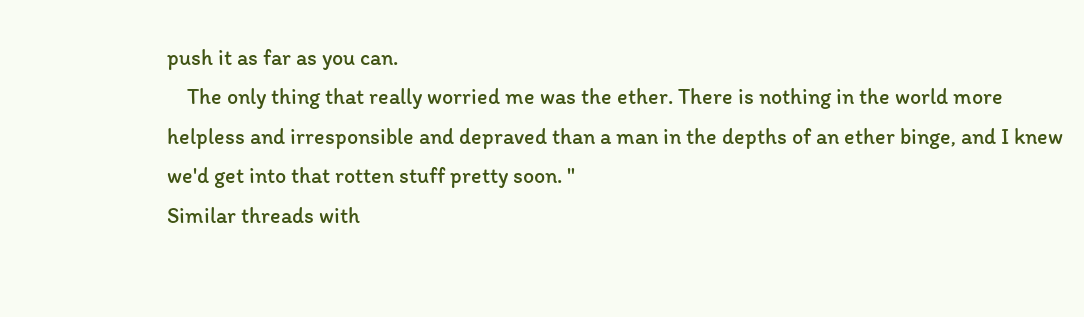push it as far as you can.
    The only thing that really worried me was the ether. There is nothing in the world more helpless and irresponsible and depraved than a man in the depths of an ether binge, and I knew we'd get into that rotten stuff pretty soon. "
Similar threads with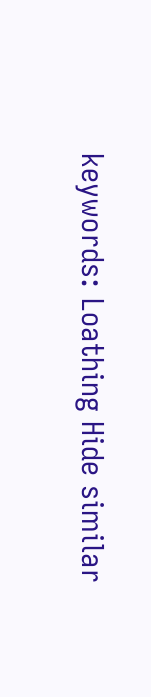keywords: Loathing Hide similar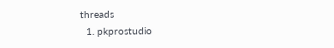threads
  1. pkprostudio